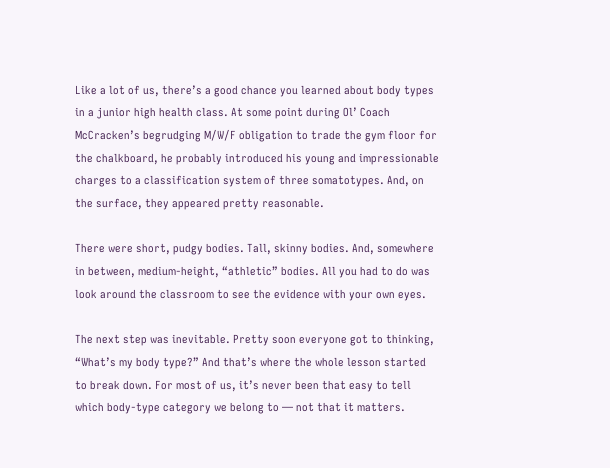Like a lot of us, there’s a good chance you learned about body types in a junior high health class. At some point during Ol’ Coach McCracken’s begrudging M/W/F obligation to trade the gym floor for the chalkboard, he probably introduced his young and impressionable charges to a classification system of three somatotypes. And, on the surface, they appeared pretty reasonable.

There were short, pudgy bodies. Tall, skinny bodies. And, somewhere in between, medium-height, “athletic” bodies. All you had to do was look around the classroom to see the evidence with your own eyes.

The next step was inevitable. Pretty soon everyone got to thinking, “What’s my body type?” And that’s where the whole lesson started to break down. For most of us, it’s never been that easy to tell which body-type category we belong to — not that it matters.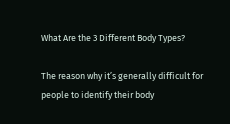What Are the 3 Different Body Types?

The reason why it’s generally difficult for people to identify their body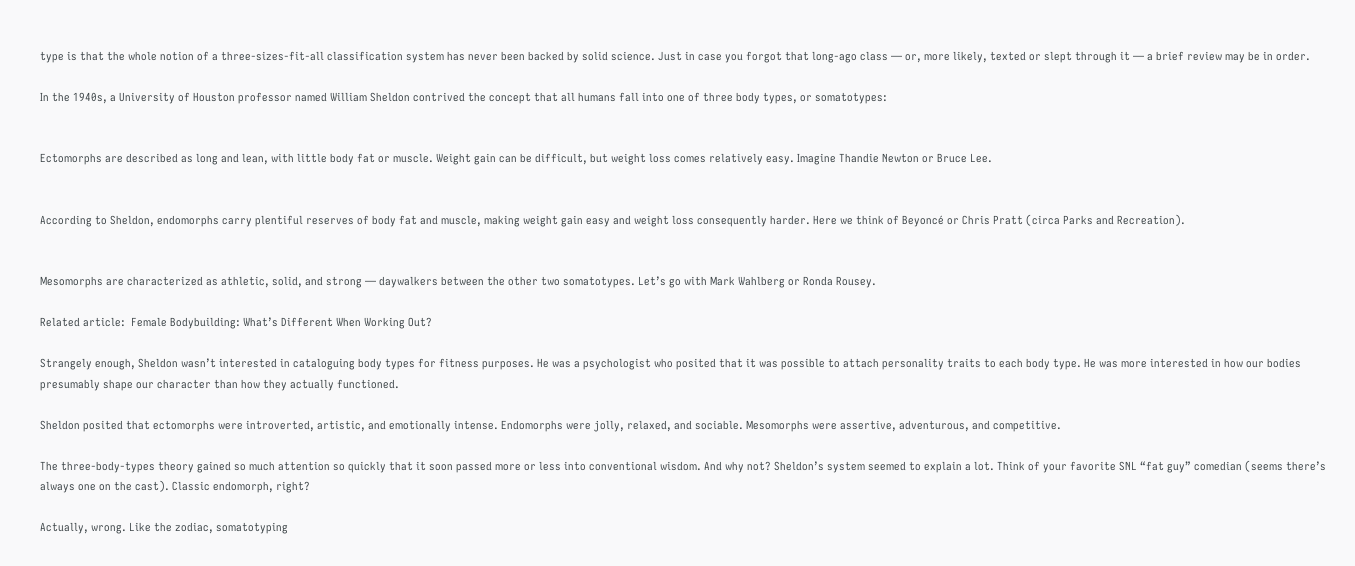type is that the whole notion of a three-sizes-fit-all classification system has never been backed by solid science. Just in case you forgot that long-ago class — or, more likely, texted or slept through it — a brief review may be in order.

In the 1940s, a University of Houston professor named William Sheldon contrived the concept that all humans fall into one of three body types, or somatotypes:


Ectomorphs are described as long and lean, with little body fat or muscle. Weight gain can be difficult, but weight loss comes relatively easy. Imagine Thandie Newton or Bruce Lee.


According to Sheldon, endomorphs carry plentiful reserves of body fat and muscle, making weight gain easy and weight loss consequently harder. Here we think of Beyoncé or Chris Pratt (circa Parks and Recreation).


Mesomorphs are characterized as athletic, solid, and strong — daywalkers between the other two somatotypes. Let’s go with Mark Wahlberg or Ronda Rousey.

Related article:  Female Bodybuilding: What’s Different When Working Out?

Strangely enough, Sheldon wasn’t interested in cataloguing body types for fitness purposes. He was a psychologist who posited that it was possible to attach personality traits to each body type. He was more interested in how our bodies presumably shape our character than how they actually functioned.

Sheldon posited that ectomorphs were introverted, artistic, and emotionally intense. Endomorphs were jolly, relaxed, and sociable. Mesomorphs were assertive, adventurous, and competitive.

The three-body-types theory gained so much attention so quickly that it soon passed more or less into conventional wisdom. And why not? Sheldon’s system seemed to explain a lot. Think of your favorite SNL “fat guy” comedian (seems there’s always one on the cast). Classic endomorph, right?

Actually, wrong. Like the zodiac, somatotyping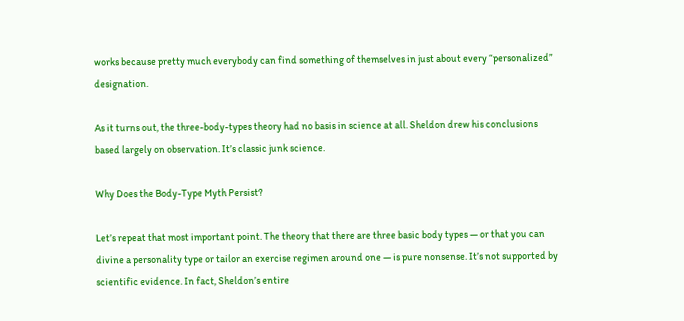works because pretty much everybody can find something of themselves in just about every “personalized” designation.

As it turns out, the three-body-types theory had no basis in science at all. Sheldon drew his conclusions based largely on observation. It’s classic junk science.

Why Does the Body-Type Myth Persist?

Let’s repeat that most important point. The theory that there are three basic body types — or that you can divine a personality type or tailor an exercise regimen around one — is pure nonsense. It’s not supported by scientific evidence. In fact, Sheldon’s entire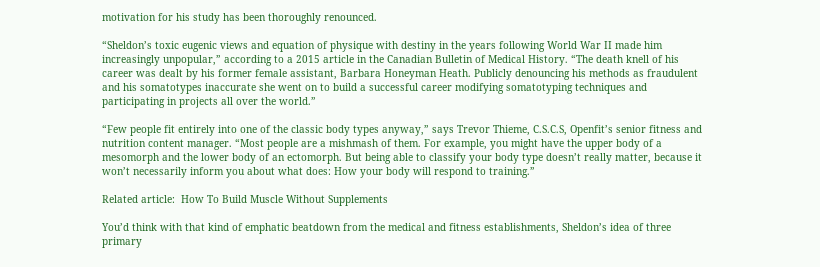motivation for his study has been thoroughly renounced.

“Sheldon’s toxic eugenic views and equation of physique with destiny in the years following World War II made him increasingly unpopular,” according to a 2015 article in the Canadian Bulletin of Medical History. “The death knell of his career was dealt by his former female assistant, Barbara Honeyman Heath. Publicly denouncing his methods as fraudulent and his somatotypes inaccurate she went on to build a successful career modifying somatotyping techniques and participating in projects all over the world.”

“Few people fit entirely into one of the classic body types anyway,” says Trevor Thieme, C.S.C.S, Openfit’s senior fitness and nutrition content manager. “Most people are a mishmash of them. For example, you might have the upper body of a mesomorph and the lower body of an ectomorph. But being able to classify your body type doesn’t really matter, because it won’t necessarily inform you about what does: How your body will respond to training.”

Related article:  How To Build Muscle Without Supplements

You’d think with that kind of emphatic beatdown from the medical and fitness establishments, Sheldon’s idea of three primary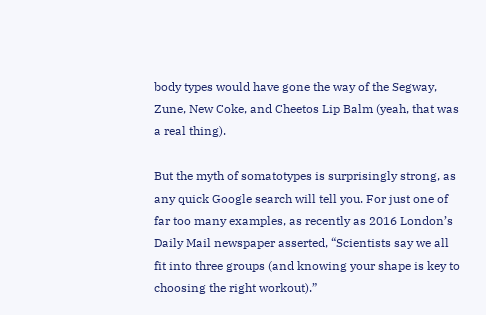body types would have gone the way of the Segway, Zune, New Coke, and Cheetos Lip Balm (yeah, that was a real thing).

But the myth of somatotypes is surprisingly strong, as any quick Google search will tell you. For just one of far too many examples, as recently as 2016 London’s Daily Mail newspaper asserted, “Scientists say we all fit into three groups (and knowing your shape is key to choosing the right workout).”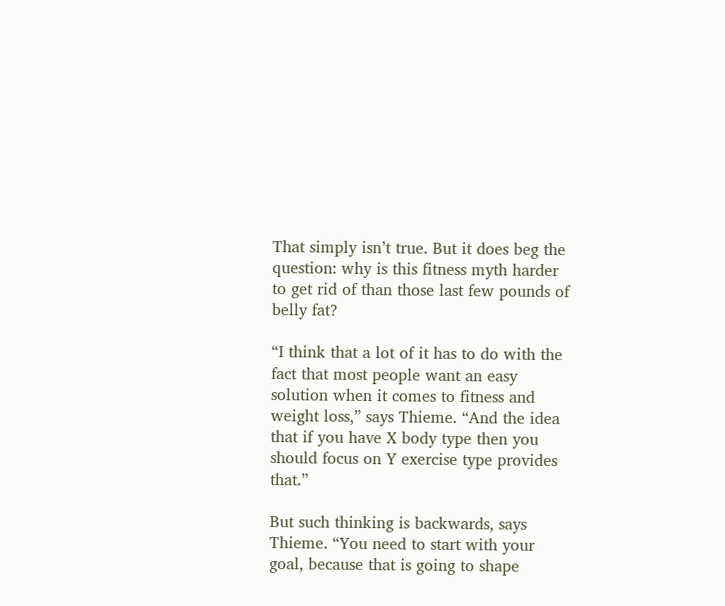That simply isn’t true. But it does beg the question: why is this fitness myth harder to get rid of than those last few pounds of belly fat?

“I think that a lot of it has to do with the fact that most people want an easy solution when it comes to fitness and weight loss,” says Thieme. “And the idea that if you have X body type then you should focus on Y exercise type provides that.”

But such thinking is backwards, says Thieme. “You need to start with your goal, because that is going to shape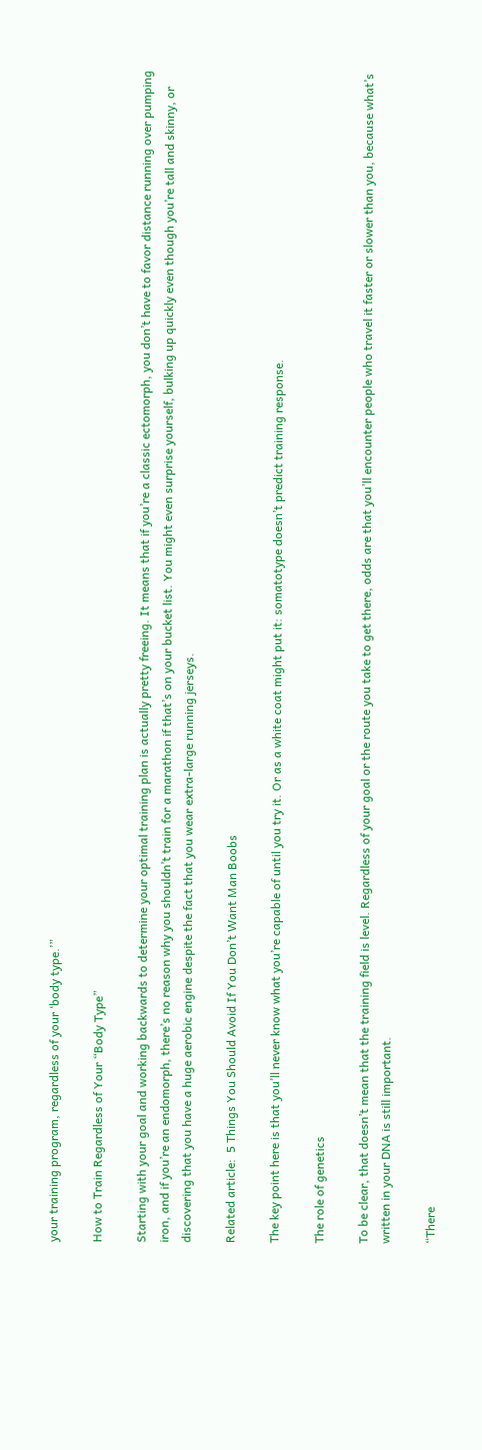your training program, regardless of your ‘body type.’”

How to Train Regardless of Your “Body Type”

Starting with your goal and working backwards to determine your optimal training plan is actually pretty freeing. It means that if you’re a classic ectomorph, you don’t have to favor distance running over pumping iron, and if you’re an endomorph, there’s no reason why you shouldn’t train for a marathon if that’s on your bucket list. You might even surprise yourself, bulking up quickly even though you’re tall and skinny, or discovering that you have a huge aerobic engine despite the fact that you wear extra-large running jerseys.

Related article:  5 Things You Should Avoid If You Don’t Want Man Boobs

The key point here is that you’ll never know what you’re capable of until you try it. Or as a white coat might put it: somatotype doesn’t predict training response.

The role of genetics

To be clear, that doesn’t mean that the training field is level. Regardless of your goal or the route you take to get there, odds are that you’ll encounter people who travel it faster or slower than you, because what’s written in your DNA is still important.

“There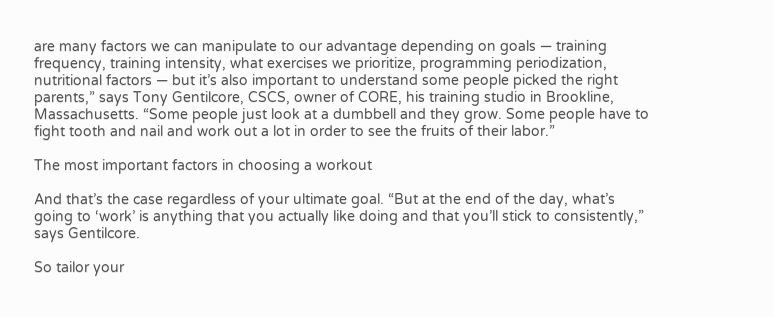are many factors we can manipulate to our advantage depending on goals — training frequency, training intensity, what exercises we prioritize, programming periodization, nutritional factors — but it’s also important to understand some people picked the right parents,” says Tony Gentilcore, CSCS, owner of CORE, his training studio in Brookline, Massachusetts. “Some people just look at a dumbbell and they grow. Some people have to fight tooth and nail and work out a lot in order to see the fruits of their labor.”

The most important factors in choosing a workout

And that’s the case regardless of your ultimate goal. “But at the end of the day, what’s going to ‘work’ is anything that you actually like doing and that you’ll stick to consistently,” says Gentilcore.

So tailor your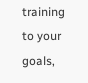training to your goals,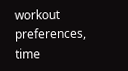workout preferences, time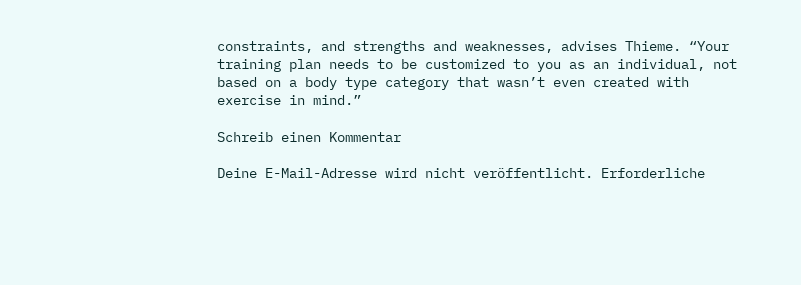constraints, and strengths and weaknesses, advises Thieme. “Your training plan needs to be customized to you as an individual, not based on a body type category that wasn’t even created with exercise in mind.”

Schreib einen Kommentar

Deine E-Mail-Adresse wird nicht veröffentlicht. Erforderliche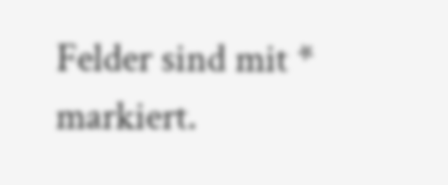Felder sind mit * markiert.